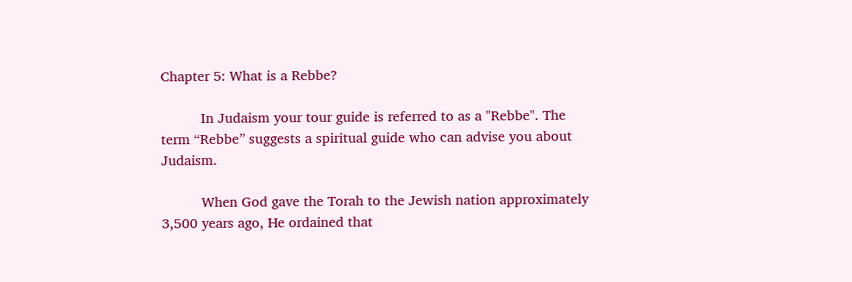Chapter 5: What is a Rebbe?

          In Judaism your tour guide is referred to as a "Rebbe". The term “Rebbe” suggests a spiritual guide who can advise you about Judaism.

          When God gave the Torah to the Jewish nation approximately 3,500 years ago, He ordained that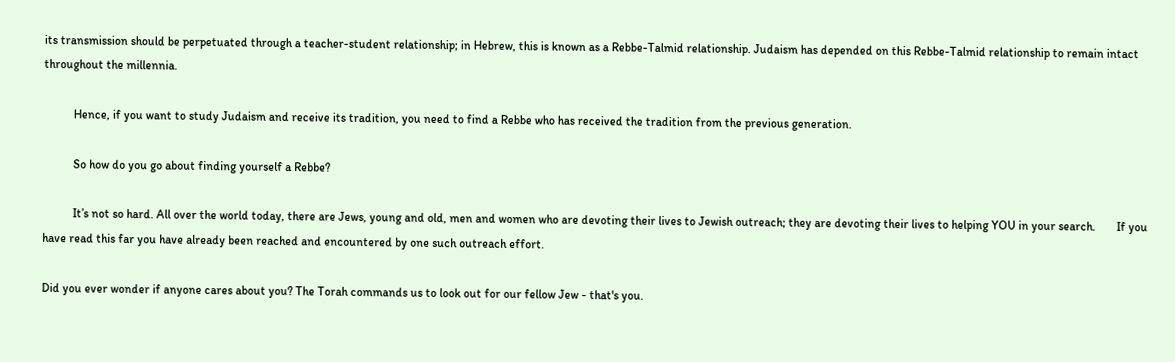its transmission should be perpetuated through a teacher-student relationship; in Hebrew, this is known as a Rebbe-Talmid relationship. Judaism has depended on this Rebbe-Talmid relationship to remain intact throughout the millennia.

          Hence, if you want to study Judaism and receive its tradition, you need to find a Rebbe who has received the tradition from the previous generation.

          So how do you go about finding yourself a Rebbe?

          It’s not so hard. All over the world today, there are Jews, young and old, men and women who are devoting their lives to Jewish outreach; they are devoting their lives to helping YOU in your search.       If you have read this far you have already been reached and encountered by one such outreach effort.

Did you ever wonder if anyone cares about you? The Torah commands us to look out for our fellow Jew - that's you.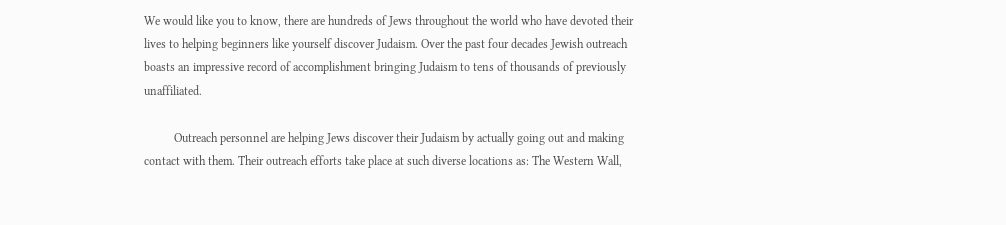We would like you to know, there are hundreds of Jews throughout the world who have devoted their lives to helping beginners like yourself discover Judaism. Over the past four decades Jewish outreach boasts an impressive record of accomplishment bringing Judaism to tens of thousands of previously unaffiliated.

          Outreach personnel are helping Jews discover their Judaism by actually going out and making contact with them. Their outreach efforts take place at such diverse locations as: The Western Wall,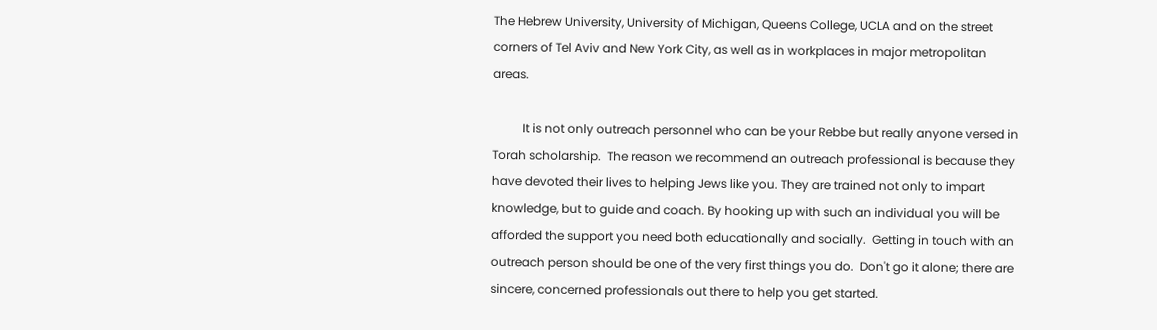The Hebrew University, University of Michigan, Queens College, UCLA and on the street corners of Tel Aviv and New York City, as well as in workplaces in major metropolitan areas.

          It is not only outreach personnel who can be your Rebbe but really anyone versed in Torah scholarship.  The reason we recommend an outreach professional is because they have devoted their lives to helping Jews like you. They are trained not only to impart knowledge, but to guide and coach. By hooking up with such an individual you will be afforded the support you need both educationally and socially.  Getting in touch with an outreach person should be one of the very first things you do.  Don't go it alone; there are sincere, concerned professionals out there to help you get started.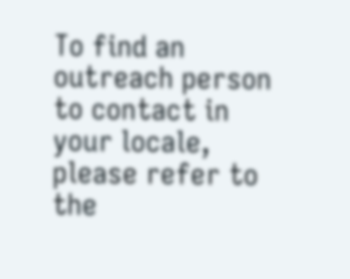To find an outreach person to contact in your locale, please refer to the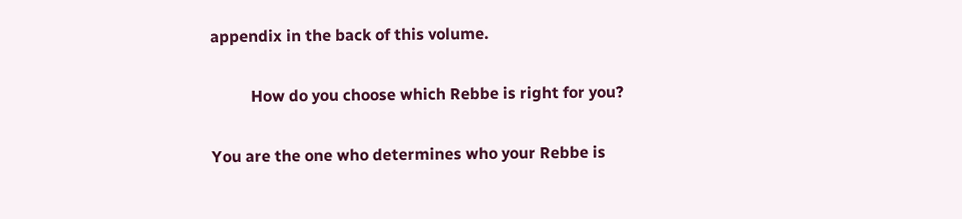appendix in the back of this volume.

          How do you choose which Rebbe is right for you?

You are the one who determines who your Rebbe is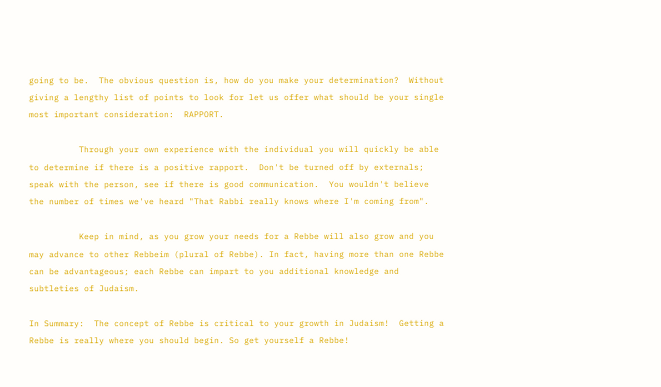going to be.  The obvious question is, how do you make your determination?  Without giving a lengthy list of points to look for let us offer what should be your single most important consideration:  RAPPORT.

          Through your own experience with the individual you will quickly be able to determine if there is a positive rapport.  Don't be turned off by externals; speak with the person, see if there is good communication.  You wouldn't believe the number of times we've heard "That Rabbi really knows where I'm coming from".

          Keep in mind, as you grow your needs for a Rebbe will also grow and you may advance to other Rebbeim (plural of Rebbe). In fact, having more than one Rebbe can be advantageous; each Rebbe can impart to you additional knowledge and subtleties of Judaism.

In Summary:  The concept of Rebbe is critical to your growth in Judaism!  Getting a Rebbe is really where you should begin. So get yourself a Rebbe!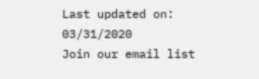Last updated on: 03/31/2020
Join our email list